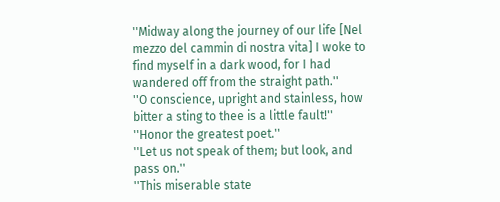''Midway along the journey of our life [Nel mezzo del cammin di nostra vita] I woke to find myself in a dark wood, for I had wandered off from the straight path.''
''O conscience, upright and stainless, how bitter a sting to thee is a little fault!''
''Honor the greatest poet.''
''Let us not speak of them; but look, and pass on.''
''This miserable state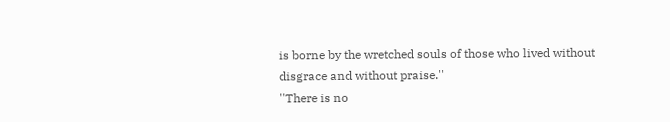is borne by the wretched souls of those who lived without disgrace and without praise.''
''There is no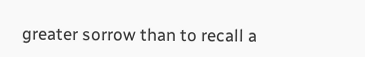greater sorrow than to recall a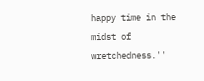happy time in the midst of wretchedness.''